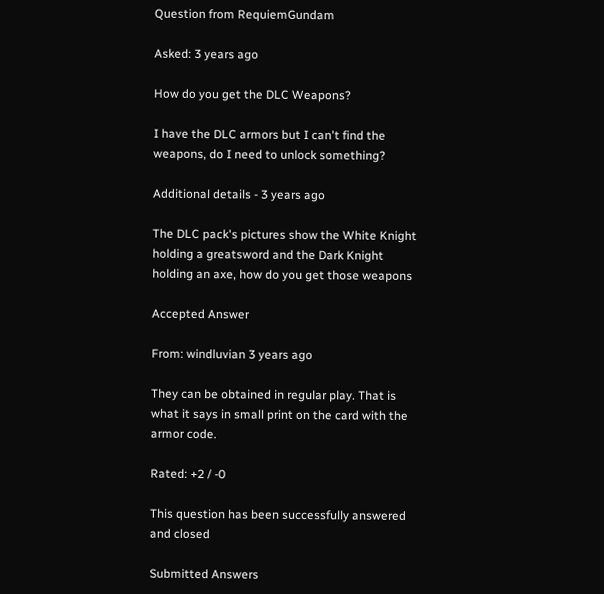Question from RequiemGundam

Asked: 3 years ago

How do you get the DLC Weapons?

I have the DLC armors but I can't find the weapons, do I need to unlock something?

Additional details - 3 years ago

The DLC pack's pictures show the White Knight holding a greatsword and the Dark Knight holding an axe, how do you get those weapons

Accepted Answer

From: windluvian 3 years ago

They can be obtained in regular play. That is what it says in small print on the card with the armor code.

Rated: +2 / -0

This question has been successfully answered and closed

Submitted Answers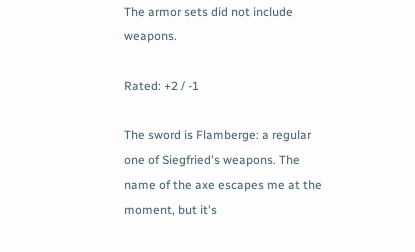The armor sets did not include weapons.

Rated: +2 / -1

The sword is Flamberge: a regular one of Siegfried's weapons. The name of the axe escapes me at the moment, but it's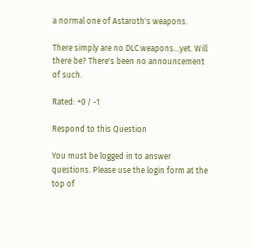a normal one of Astaroth's weapons.

There simply are no DLC weapons...yet. Will there be? There's been no announcement of such.

Rated: +0 / -1

Respond to this Question

You must be logged in to answer questions. Please use the login form at the top of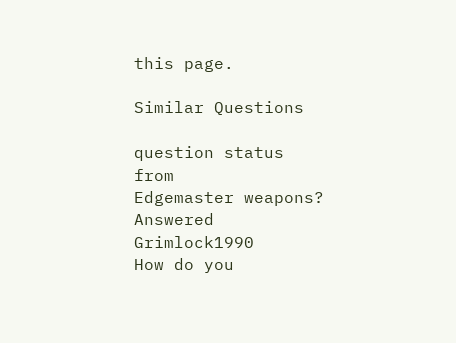this page.

Similar Questions

question status from
Edgemaster weapons? Answered Grimlock1990
How do you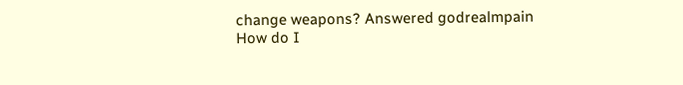change weapons? Answered godrealmpain
How do I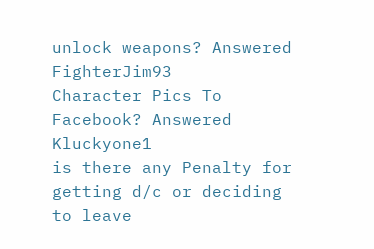unlock weapons? Answered FighterJim93
Character Pics To Facebook? Answered Kluckyone1
is there any Penalty for getting d/c or deciding to leave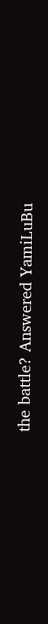the battle? Answered YamiLuBu